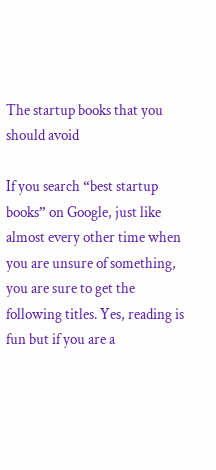The startup books that you should avoid

If you search “best startup books” on Google, just like almost every other time when you are unsure of something, you are sure to get the following titles. Yes, reading is fun but if you are a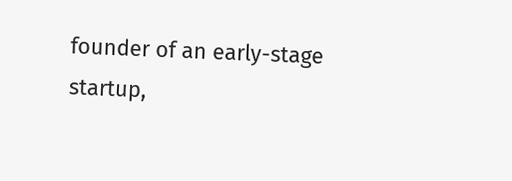founder of an early-stage startup,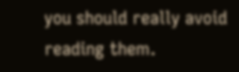you should really avoid reading them.